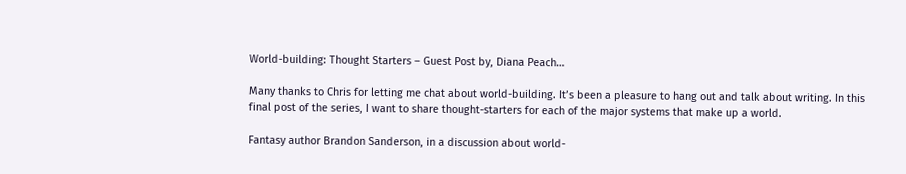World-building: Thought Starters – Guest Post by, Diana Peach…

Many thanks to Chris for letting me chat about world-building. It’s been a pleasure to hang out and talk about writing. In this final post of the series, I want to share thought-starters for each of the major systems that make up a world.

Fantasy author Brandon Sanderson, in a discussion about world-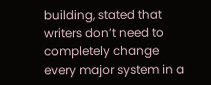building, stated that writers don’t need to completely change every major system in a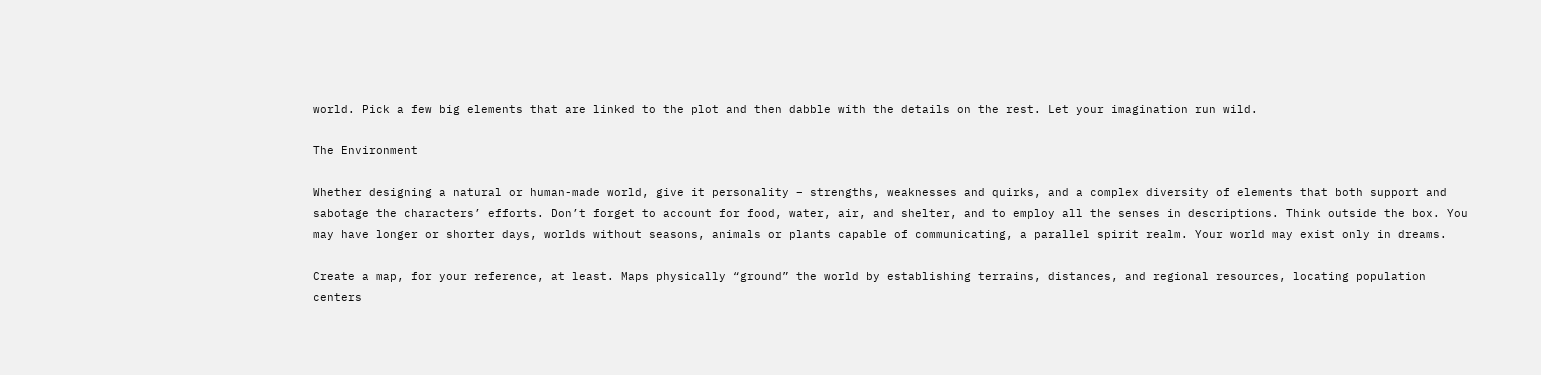world. Pick a few big elements that are linked to the plot and then dabble with the details on the rest. Let your imagination run wild.

The Environment

Whether designing a natural or human-made world, give it personality – strengths, weaknesses and quirks, and a complex diversity of elements that both support and sabotage the characters’ efforts. Don’t forget to account for food, water, air, and shelter, and to employ all the senses in descriptions. Think outside the box. You may have longer or shorter days, worlds without seasons, animals or plants capable of communicating, a parallel spirit realm. Your world may exist only in dreams.

Create a map, for your reference, at least. Maps physically “ground” the world by establishing terrains, distances, and regional resources, locating population centers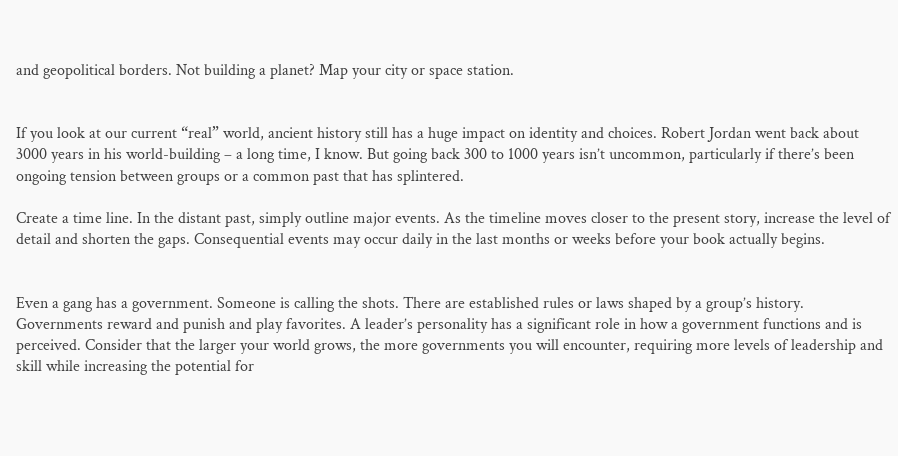and geopolitical borders. Not building a planet? Map your city or space station.


If you look at our current “real” world, ancient history still has a huge impact on identity and choices. Robert Jordan went back about 3000 years in his world-building – a long time, I know. But going back 300 to 1000 years isn’t uncommon, particularly if there’s been ongoing tension between groups or a common past that has splintered.

Create a time line. In the distant past, simply outline major events. As the timeline moves closer to the present story, increase the level of detail and shorten the gaps. Consequential events may occur daily in the last months or weeks before your book actually begins.


Even a gang has a government. Someone is calling the shots. There are established rules or laws shaped by a group’s history. Governments reward and punish and play favorites. A leader’s personality has a significant role in how a government functions and is perceived. Consider that the larger your world grows, the more governments you will encounter, requiring more levels of leadership and skill while increasing the potential for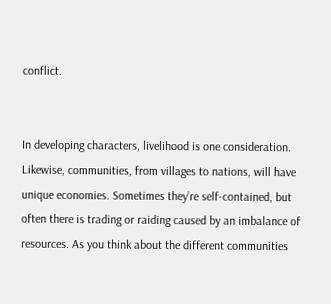conflict.


In developing characters, livelihood is one consideration. Likewise, communities, from villages to nations, will have unique economies. Sometimes they’re self-contained, but often there is trading or raiding caused by an imbalance of resources. As you think about the different communities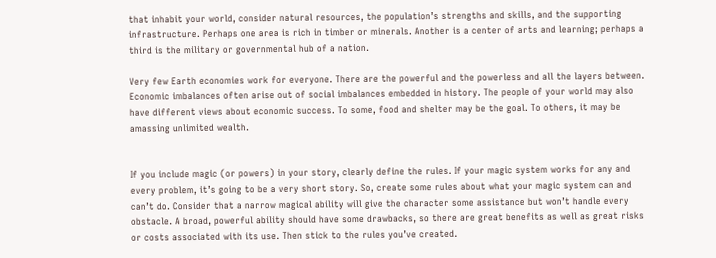that inhabit your world, consider natural resources, the population’s strengths and skills, and the supporting infrastructure. Perhaps one area is rich in timber or minerals. Another is a center of arts and learning; perhaps a third is the military or governmental hub of a nation.

Very few Earth economies work for everyone. There are the powerful and the powerless and all the layers between. Economic imbalances often arise out of social imbalances embedded in history. The people of your world may also have different views about economic success. To some, food and shelter may be the goal. To others, it may be amassing unlimited wealth.


If you include magic (or powers) in your story, clearly define the rules. If your magic system works for any and every problem, it’s going to be a very short story. So, create some rules about what your magic system can and can’t do. Consider that a narrow magical ability will give the character some assistance but won’t handle every obstacle. A broad, powerful ability should have some drawbacks, so there are great benefits as well as great risks or costs associated with its use. Then stick to the rules you’ve created.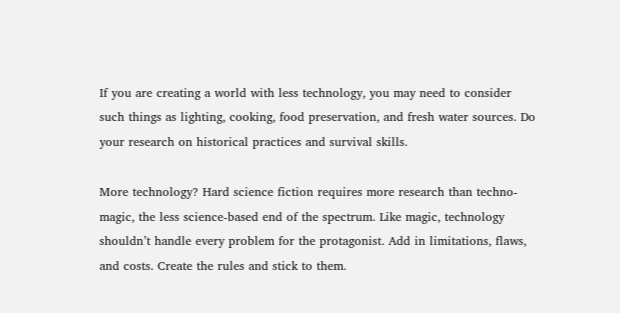If you are creating a world with less technology, you may need to consider such things as lighting, cooking, food preservation, and fresh water sources. Do your research on historical practices and survival skills.

More technology? Hard science fiction requires more research than techno-magic, the less science-based end of the spectrum. Like magic, technology shouldn’t handle every problem for the protagonist. Add in limitations, flaws, and costs. Create the rules and stick to them.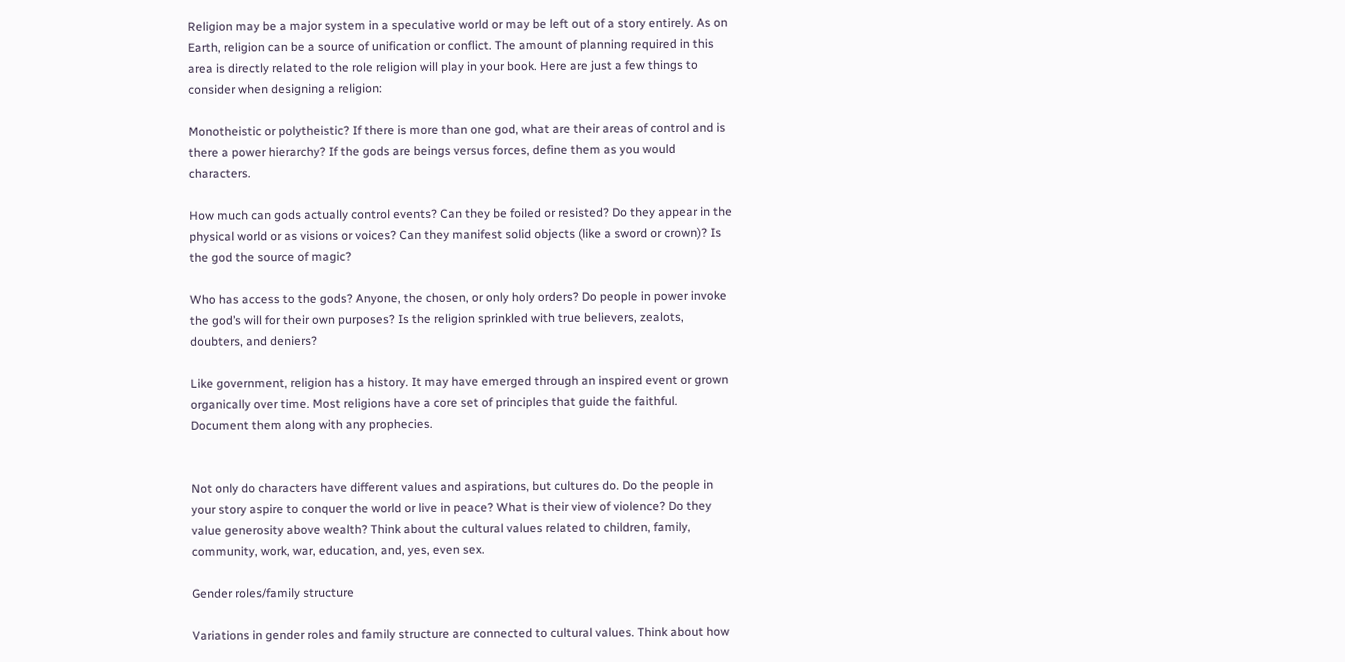Religion may be a major system in a speculative world or may be left out of a story entirely. As on Earth, religion can be a source of unification or conflict. The amount of planning required in this area is directly related to the role religion will play in your book. Here are just a few things to consider when designing a religion:

Monotheistic or polytheistic? If there is more than one god, what are their areas of control and is there a power hierarchy? If the gods are beings versus forces, define them as you would characters.

How much can gods actually control events? Can they be foiled or resisted? Do they appear in the physical world or as visions or voices? Can they manifest solid objects (like a sword or crown)? Is the god the source of magic?

Who has access to the gods? Anyone, the chosen, or only holy orders? Do people in power invoke the god’s will for their own purposes? Is the religion sprinkled with true believers, zealots, doubters, and deniers?

Like government, religion has a history. It may have emerged through an inspired event or grown organically over time. Most religions have a core set of principles that guide the faithful. Document them along with any prophecies.


Not only do characters have different values and aspirations, but cultures do. Do the people in your story aspire to conquer the world or live in peace? What is their view of violence? Do they value generosity above wealth? Think about the cultural values related to children, family, community, work, war, education, and, yes, even sex.

Gender roles/family structure

Variations in gender roles and family structure are connected to cultural values. Think about how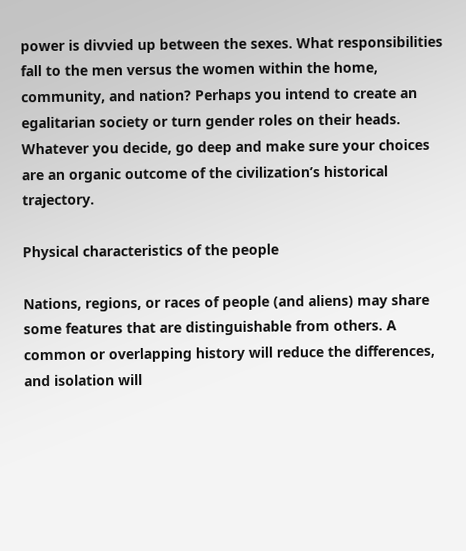power is divvied up between the sexes. What responsibilities fall to the men versus the women within the home, community, and nation? Perhaps you intend to create an egalitarian society or turn gender roles on their heads. Whatever you decide, go deep and make sure your choices are an organic outcome of the civilization’s historical trajectory.

Physical characteristics of the people

Nations, regions, or races of people (and aliens) may share some features that are distinguishable from others. A common or overlapping history will reduce the differences, and isolation will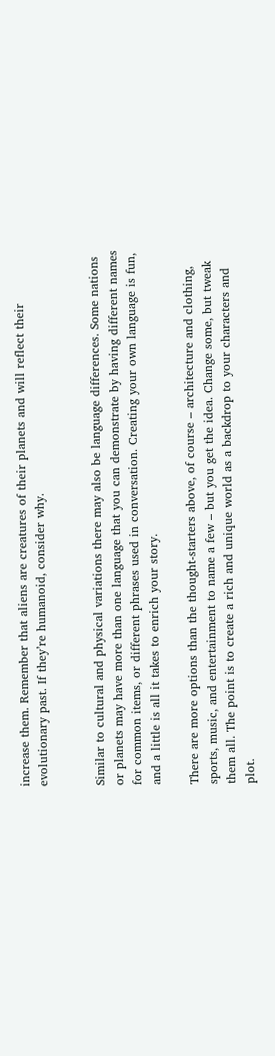increase them. Remember that aliens are creatures of their planets and will reflect their evolutionary past. If they’re humanoid, consider why.


Similar to cultural and physical variations there may also be language differences. Some nations or planets may have more than one language that you can demonstrate by having different names for common items, or different phrases used in conversation. Creating your own language is fun, and a little is all it takes to enrich your story.

There are more options than the thought-starters above, of course – architecture and clothing, sports, music, and entertainment to name a few – but you get the idea. Change some, but tweak them all. The point is to create a rich and unique world as a backdrop to your characters and plot.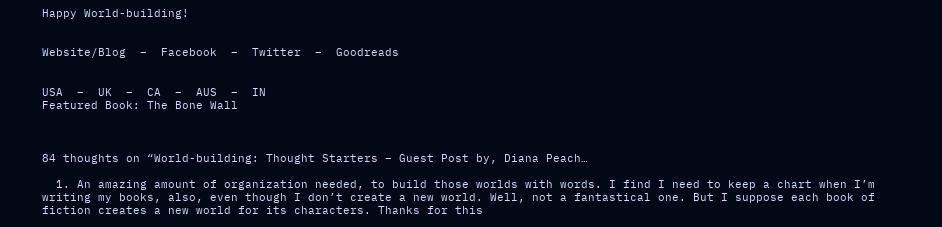Happy World-building!


Website/Blog  –  Facebook  –  Twitter  –  Goodreads


USA  –  UK  –  CA  –  AUS  –  IN
Featured Book: The Bone Wall



84 thoughts on “World-building: Thought Starters – Guest Post by, Diana Peach…

  1. An amazing amount of organization needed, to build those worlds with words. I find I need to keep a chart when I’m writing my books, also, even though I don’t create a new world. Well, not a fantastical one. But I suppose each book of fiction creates a new world for its characters. Thanks for this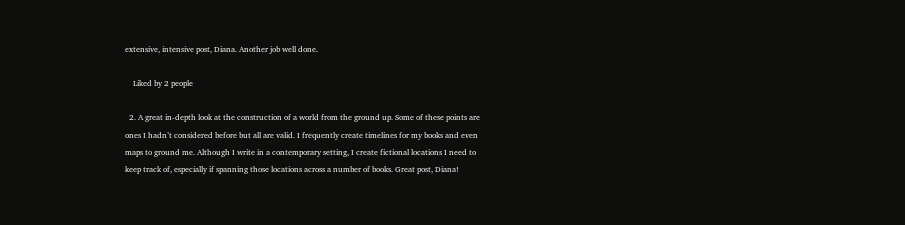extensive, intensive post, Diana. Another job well done.

    Liked by 2 people

  2. A great in-depth look at the construction of a world from the ground up. Some of these points are ones I hadn’t considered before but all are valid. I frequently create timelines for my books and even maps to ground me. Although I write in a contemporary setting, I create fictional locations I need to keep track of, especially if spanning those locations across a number of books. Great post, Diana!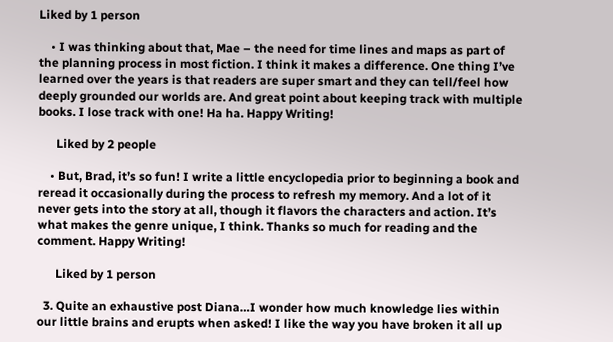Liked by 1 person

    • I was thinking about that, Mae – the need for time lines and maps as part of the planning process in most fiction. I think it makes a difference. One thing I’ve learned over the years is that readers are super smart and they can tell/feel how deeply grounded our worlds are. And great point about keeping track with multiple books. I lose track with one! Ha ha. Happy Writing!

      Liked by 2 people

    • But, Brad, it’s so fun! I write a little encyclopedia prior to beginning a book and reread it occasionally during the process to refresh my memory. And a lot of it never gets into the story at all, though it flavors the characters and action. It’s what makes the genre unique, I think. Thanks so much for reading and the comment. Happy Writing!

      Liked by 1 person

  3. Quite an exhaustive post Diana…I wonder how much knowledge lies within our little brains and erupts when asked! I like the way you have broken it all up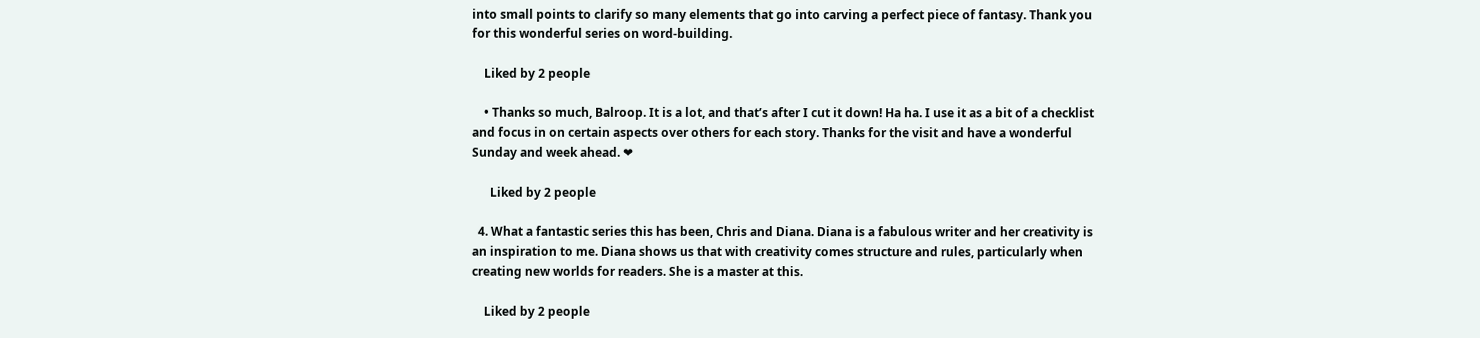into small points to clarify so many elements that go into carving a perfect piece of fantasy. Thank you for this wonderful series on word-building.

    Liked by 2 people

    • Thanks so much, Balroop. It is a lot, and that’s after I cut it down! Ha ha. I use it as a bit of a checklist and focus in on certain aspects over others for each story. Thanks for the visit and have a wonderful Sunday and week ahead. ❤

      Liked by 2 people

  4. What a fantastic series this has been, Chris and Diana. Diana is a fabulous writer and her creativity is an inspiration to me. Diana shows us that with creativity comes structure and rules, particularly when creating new worlds for readers. She is a master at this.

    Liked by 2 people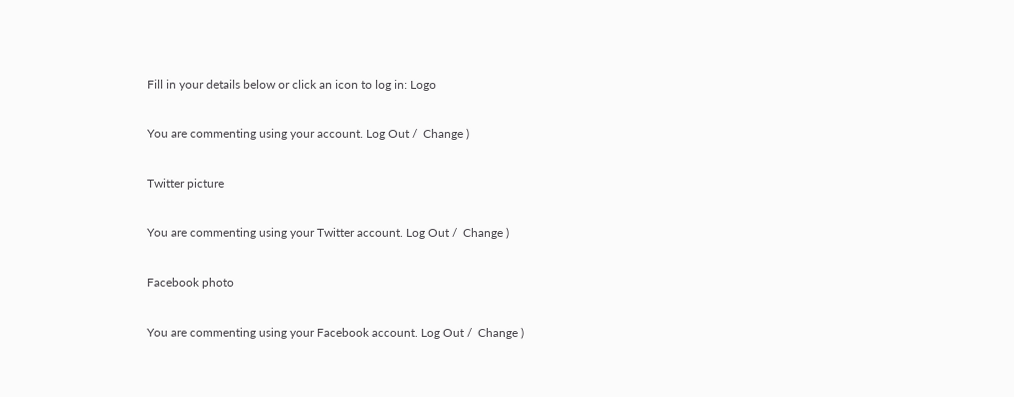Fill in your details below or click an icon to log in: Logo

You are commenting using your account. Log Out /  Change )

Twitter picture

You are commenting using your Twitter account. Log Out /  Change )

Facebook photo

You are commenting using your Facebook account. Log Out /  Change )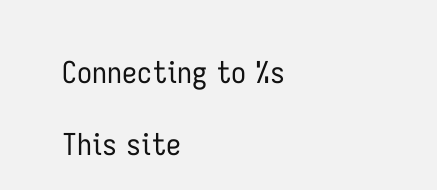Connecting to %s

This site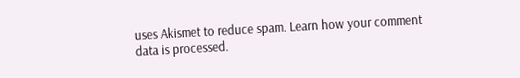uses Akismet to reduce spam. Learn how your comment data is processed.